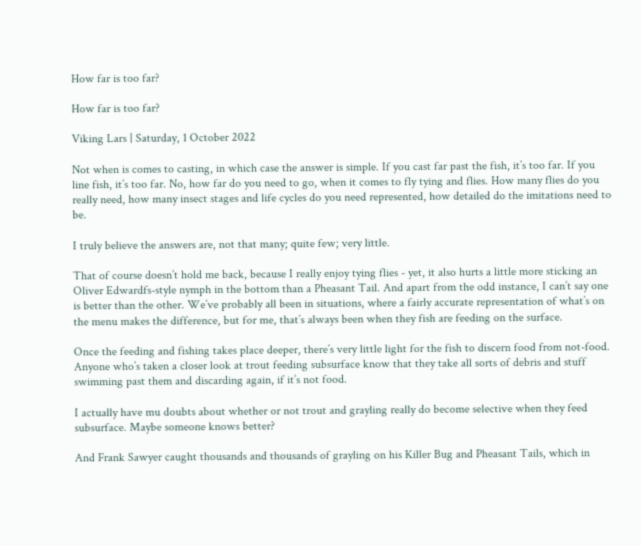How far is too far?

How far is too far?

Viking Lars | Saturday, 1 October 2022

Not when is comes to casting, in which case the answer is simple. If you cast far past the fish, it’s too far. If you line fish, it’s too far. No, how far do you need to go, when it comes to fly tying and flies. How many flies do you really need, how many insect stages and life cycles do you need represented, how detailed do the imitations need to be.

I truly believe the answers are, not that many; quite few; very little.

That of course doesn’t hold me back, because I really enjoy tying flies - yet, it also hurts a little more sticking an Oliver Edwardfs-style nymph in the bottom than a Pheasant Tail. And apart from the odd instance, I can’t say one is better than the other. We’ve probably all been in situations, where a fairly accurate representation of what’s on the menu makes the difference, but for me, that’s always been when they fish are feeding on the surface.

Once the feeding and fishing takes place deeper, there’s very little light for the fish to discern food from not-food. Anyone who’s taken a closer look at trout feeding subsurface know that they take all sorts of debris and stuff swimming past them and discarding again, if it’s not food.

I actually have mu doubts about whether or not trout and grayling really do become selective when they feed subsurface. Maybe someone knows better?

And Frank Sawyer caught thousands and thousands of grayling on his Killer Bug and Pheasant Tails, which in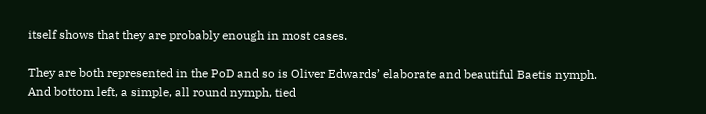itself shows that they are probably enough in most cases.

They are both represented in the PoD and so is Oliver Edwards’ elaborate and beautiful Baetis nymph. And bottom left, a simple, all round nymph, tied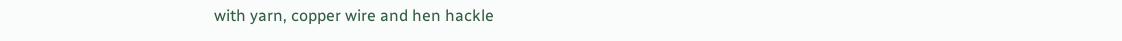with yarn, copper wire and hen hackle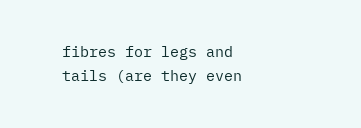fibres for legs and tails (are they even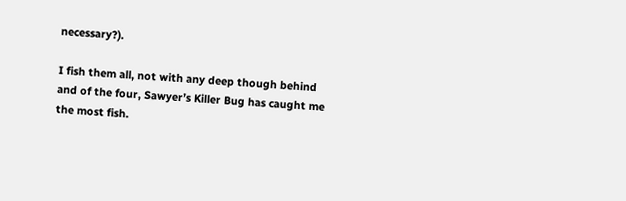necessary?).

I fish them all, not with any deep though behind and of the four, Sawyer’s Killer Bug has caught me the most fish.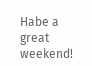Habe a great weekend!